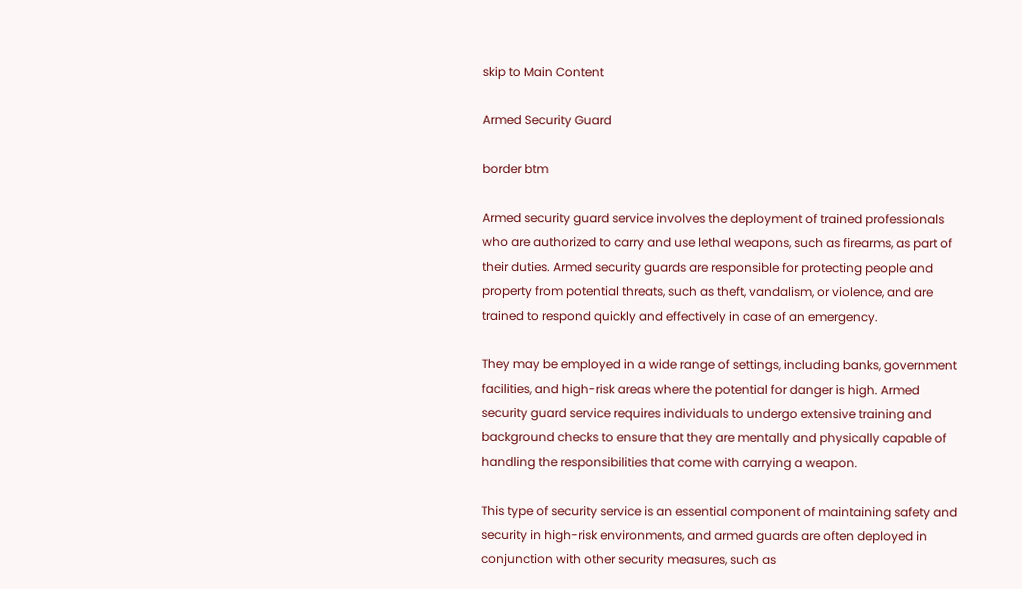skip to Main Content

Armed Security Guard

border btm

Armed security guard service involves the deployment of trained professionals who are authorized to carry and use lethal weapons, such as firearms, as part of their duties. Armed security guards are responsible for protecting people and property from potential threats, such as theft, vandalism, or violence, and are trained to respond quickly and effectively in case of an emergency.

They may be employed in a wide range of settings, including banks, government facilities, and high-risk areas where the potential for danger is high. Armed security guard service requires individuals to undergo extensive training and background checks to ensure that they are mentally and physically capable of handling the responsibilities that come with carrying a weapon.

This type of security service is an essential component of maintaining safety and security in high-risk environments, and armed guards are often deployed in conjunction with other security measures, such as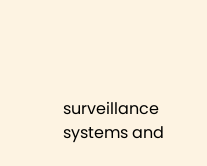surveillance systems and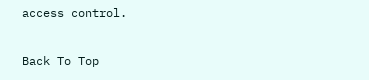access control.

Back To Top